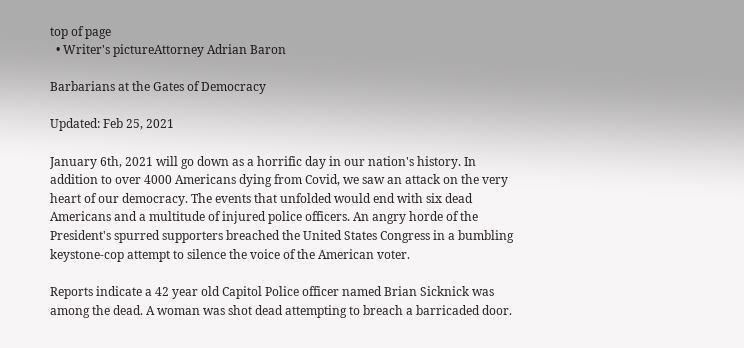top of page
  • Writer's pictureAttorney Adrian Baron

Barbarians at the Gates of Democracy

Updated: Feb 25, 2021

January 6th, 2021 will go down as a horrific day in our nation's history. In addition to over 4000 Americans dying from Covid, we saw an attack on the very heart of our democracy. The events that unfolded would end with six dead Americans and a multitude of injured police officers. An angry horde of the President's spurred supporters breached the United States Congress in a bumbling keystone-cop attempt to silence the voice of the American voter.

Reports indicate a 42 year old Capitol Police officer named Brian Sicknick was among the dead. A woman was shot dead attempting to breach a barricaded door.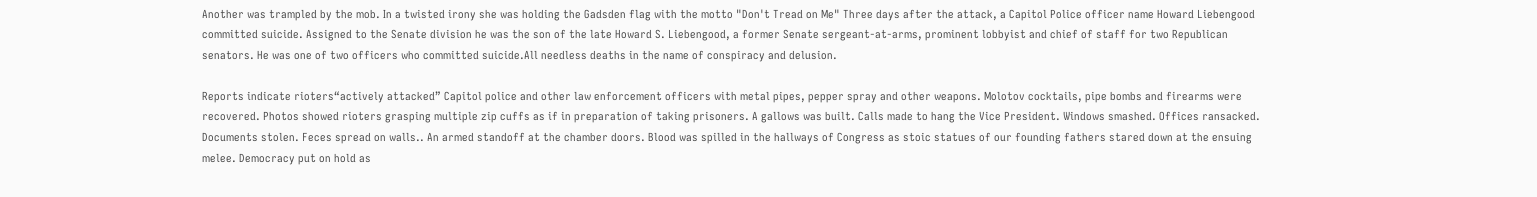Another was trampled by the mob. In a twisted irony she was holding the Gadsden flag with the motto "Don't Tread on Me" Three days after the attack, a Capitol Police officer name Howard Liebengood committed suicide. Assigned to the Senate division he was the son of the late Howard S. Liebengood, a former Senate sergeant-at-arms, prominent lobbyist and chief of staff for two Republican senators. He was one of two officers who committed suicide.All needless deaths in the name of conspiracy and delusion.

Reports indicate rioters“actively attacked” Capitol police and other law enforcement officers with metal pipes, pepper spray and other weapons. Molotov cocktails, pipe bombs and firearms were recovered. Photos showed rioters grasping multiple zip cuffs as if in preparation of taking prisoners. A gallows was built. Calls made to hang the Vice President. Windows smashed. Offices ransacked. Documents stolen. Feces spread on walls.. An armed standoff at the chamber doors. Blood was spilled in the hallways of Congress as stoic statues of our founding fathers stared down at the ensuing melee. Democracy put on hold as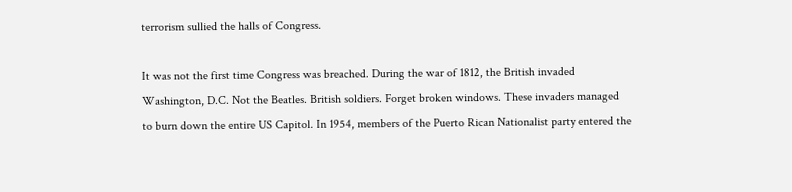terrorism sullied the halls of Congress.

It was not the first time Congress was breached. During the war of 1812, the British invaded Washington, D.C. Not the Beatles. British soldiers. Forget broken windows. These invaders managed to burn down the entire US Capitol. In 1954, members of the Puerto Rican Nationalist party entered the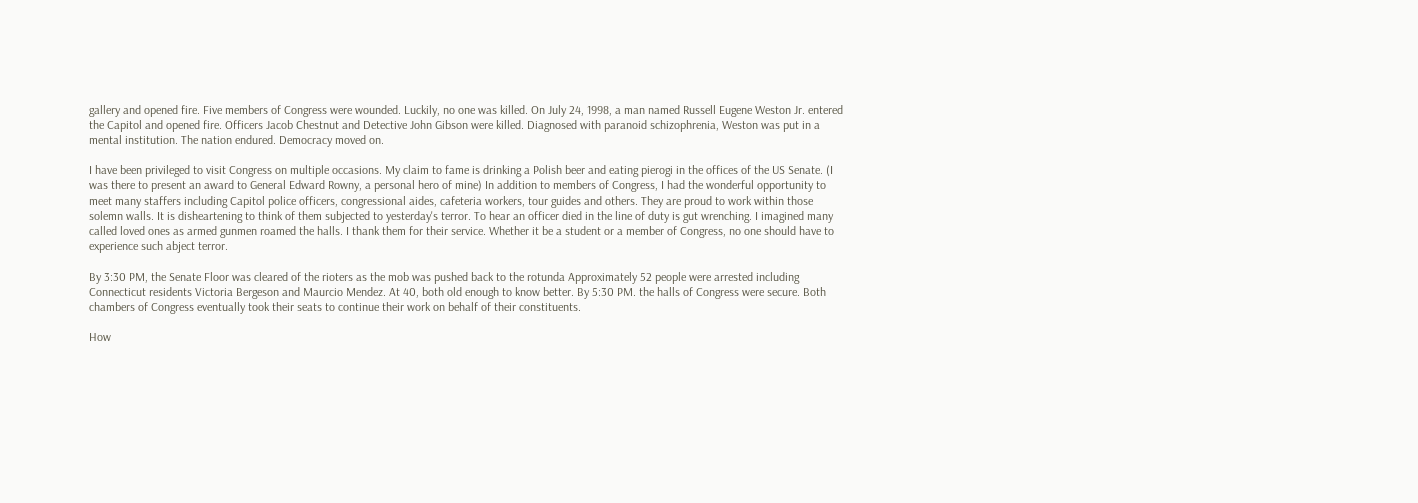gallery and opened fire. Five members of Congress were wounded. Luckily, no one was killed. On July 24, 1998, a man named Russell Eugene Weston Jr. entered the Capitol and opened fire. Officers Jacob Chestnut and Detective John Gibson were killed. Diagnosed with paranoid schizophrenia, Weston was put in a mental institution. The nation endured. Democracy moved on.

I have been privileged to visit Congress on multiple occasions. My claim to fame is drinking a Polish beer and eating pierogi in the offices of the US Senate. (I was there to present an award to General Edward Rowny, a personal hero of mine) In addition to members of Congress, I had the wonderful opportunity to meet many staffers including Capitol police officers, congressional aides, cafeteria workers, tour guides and others. They are proud to work within those solemn walls. It is disheartening to think of them subjected to yesterday's terror. To hear an officer died in the line of duty is gut wrenching. I imagined many called loved ones as armed gunmen roamed the halls. I thank them for their service. Whether it be a student or a member of Congress, no one should have to experience such abject terror.

By 3:30 PM, the Senate Floor was cleared of the rioters as the mob was pushed back to the rotunda Approximately 52 people were arrested including Connecticut residents Victoria Bergeson and Maurcio Mendez. At 40, both old enough to know better. By 5:30 PM. the halls of Congress were secure. Both chambers of Congress eventually took their seats to continue their work on behalf of their constituents.

How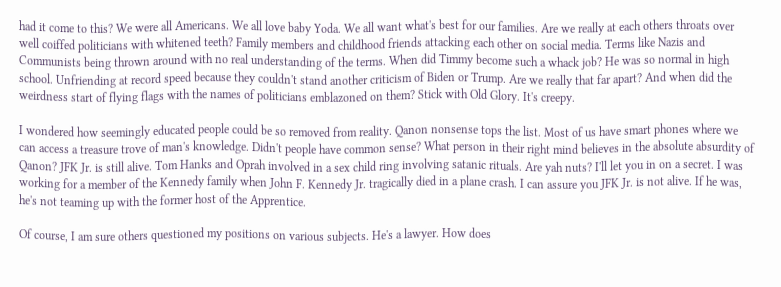had it come to this? We were all Americans. We all love baby Yoda. We all want what's best for our families. Are we really at each others throats over well coiffed politicians with whitened teeth? Family members and childhood friends attacking each other on social media. Terms like Nazis and Communists being thrown around with no real understanding of the terms. When did Timmy become such a whack job? He was so normal in high school. Unfriending at record speed because they couldn't stand another criticism of Biden or Trump. Are we really that far apart? And when did the weirdness start of flying flags with the names of politicians emblazoned on them? Stick with Old Glory. It's creepy.

I wondered how seemingly educated people could be so removed from reality. Qanon nonsense tops the list. Most of us have smart phones where we can access a treasure trove of man's knowledge. Didn't people have common sense? What person in their right mind believes in the absolute absurdity of Qanon? JFK Jr. is still alive. Tom Hanks and Oprah involved in a sex child ring involving satanic rituals. Are yah nuts? I'll let you in on a secret. I was working for a member of the Kennedy family when John F. Kennedy Jr. tragically died in a plane crash. I can assure you JFK Jr. is not alive. If he was, he's not teaming up with the former host of the Apprentice.

Of course, I am sure others questioned my positions on various subjects. He's a lawyer. How does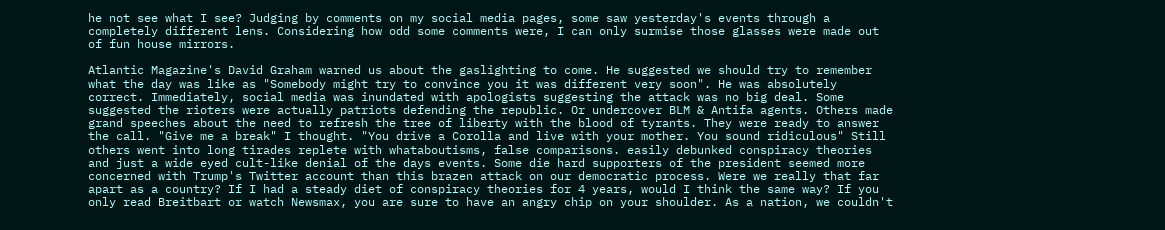he not see what I see? Judging by comments on my social media pages, some saw yesterday's events through a completely different lens. Considering how odd some comments were, I can only surmise those glasses were made out of fun house mirrors.

Atlantic Magazine's David Graham warned us about the gaslighting to come. He suggested we should try to remember what the day was like as "Somebody might try to convince you it was different very soon". He was absolutely correct. Immediately, social media was inundated with apologists suggesting the attack was no big deal. Some suggested the rioters were actually patriots defending the republic. Or undercover BLM & Antifa agents. Others made grand speeches about the need to refresh the tree of liberty with the blood of tyrants. They were ready to answer the call. "Give me a break" I thought. "You drive a Corolla and live with your mother. You sound ridiculous" Still others went into long tirades replete with whataboutisms, false comparisons. easily debunked conspiracy theories and just a wide eyed cult-like denial of the days events. Some die hard supporters of the president seemed more concerned with Trump's Twitter account than this brazen attack on our democratic process. Were we really that far apart as a country? If I had a steady diet of conspiracy theories for 4 years, would I think the same way? If you only read Breitbart or watch Newsmax, you are sure to have an angry chip on your shoulder. As a nation, we couldn't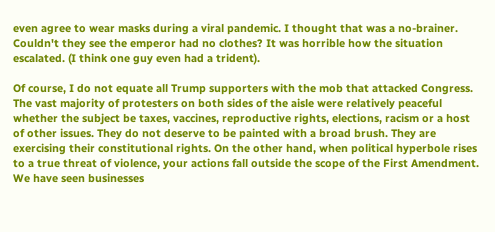even agree to wear masks during a viral pandemic. I thought that was a no-brainer. Couldn't they see the emperor had no clothes? It was horrible how the situation escalated. (I think one guy even had a trident).

Of course, I do not equate all Trump supporters with the mob that attacked Congress. The vast majority of protesters on both sides of the aisle were relatively peaceful whether the subject be taxes, vaccines, reproductive rights, elections, racism or a host of other issues. They do not deserve to be painted with a broad brush. They are exercising their constitutional rights. On the other hand, when political hyperbole rises to a true threat of violence, your actions fall outside the scope of the First Amendment. We have seen businesses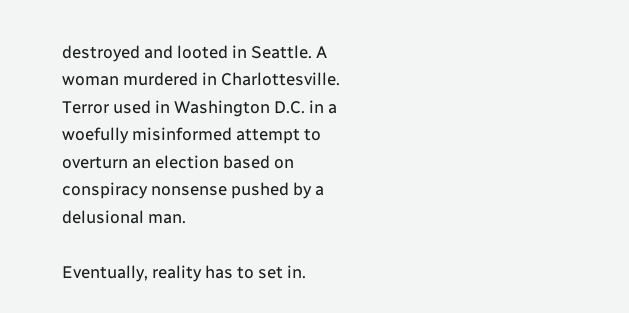destroyed and looted in Seattle. A woman murdered in Charlottesville. Terror used in Washington D.C. in a woefully misinformed attempt to overturn an election based on conspiracy nonsense pushed by a delusional man.

Eventually, reality has to set in.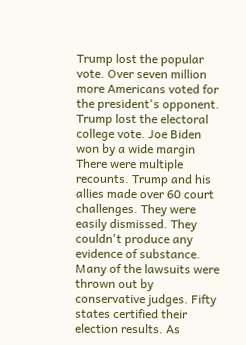Trump lost the popular vote. Over seven million more Americans voted for the president's opponent. Trump lost the electoral college vote. Joe Biden won by a wide margin There were multiple recounts. Trump and his allies made over 60 court challenges. They were easily dismissed. They couldn't produce any evidence of substance. Many of the lawsuits were thrown out by conservative judges. Fifty states certified their election results. As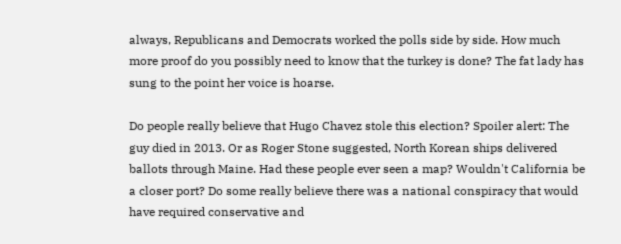always, Republicans and Democrats worked the polls side by side. How much more proof do you possibly need to know that the turkey is done? The fat lady has sung to the point her voice is hoarse.

Do people really believe that Hugo Chavez stole this election? Spoiler alert: The guy died in 2013. Or as Roger Stone suggested, North Korean ships delivered ballots through Maine. Had these people ever seen a map? Wouldn't California be a closer port? Do some really believe there was a national conspiracy that would have required conservative and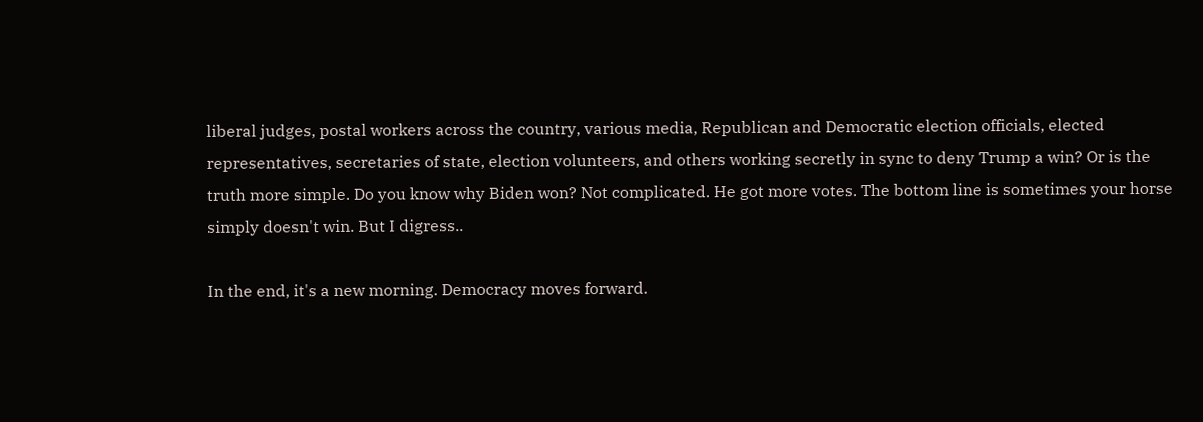liberal judges, postal workers across the country, various media, Republican and Democratic election officials, elected representatives, secretaries of state, election volunteers, and others working secretly in sync to deny Trump a win? Or is the truth more simple. Do you know why Biden won? Not complicated. He got more votes. The bottom line is sometimes your horse simply doesn't win. But I digress..

In the end, it's a new morning. Democracy moves forward.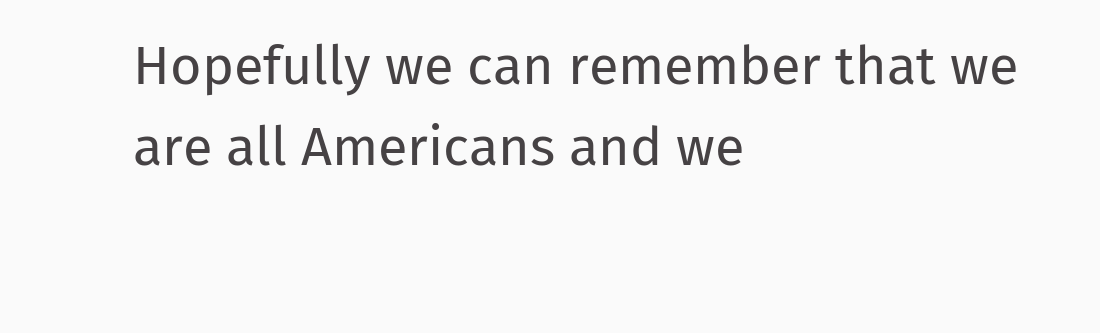Hopefully we can remember that we are all Americans and we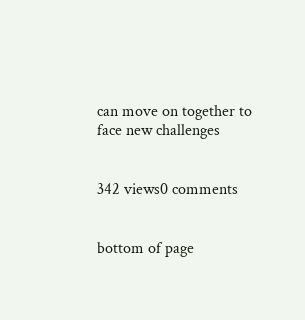can move on together to face new challenges


342 views0 comments


bottom of page